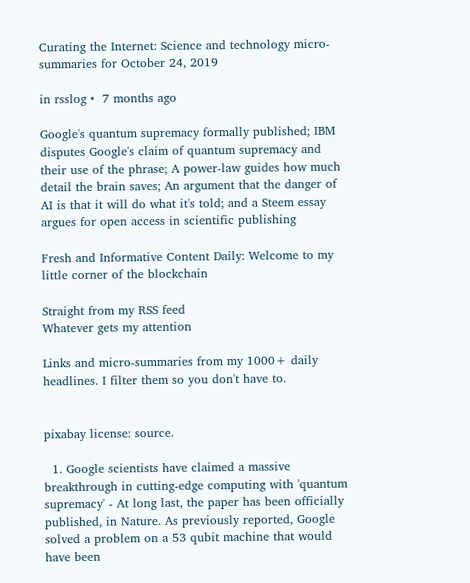Curating the Internet: Science and technology micro-summaries for October 24, 2019

in rsslog •  7 months ago

Google's quantum supremacy formally published; IBM disputes Google's claim of quantum supremacy and their use of the phrase; A power-law guides how much detail the brain saves; An argument that the danger of AI is that it will do what it's told; and a Steem essay argues for open access in scientific publishing

Fresh and Informative Content Daily: Welcome to my little corner of the blockchain

Straight from my RSS feed
Whatever gets my attention

Links and micro-summaries from my 1000+ daily headlines. I filter them so you don't have to.


pixabay license: source.

  1. Google scientists have claimed a massive breakthrough in cutting-edge computing with 'quantum supremacy' - At long last, the paper has been officially published, in Nature. As previously reported, Google solved a problem on a 53 qubit machine that would have been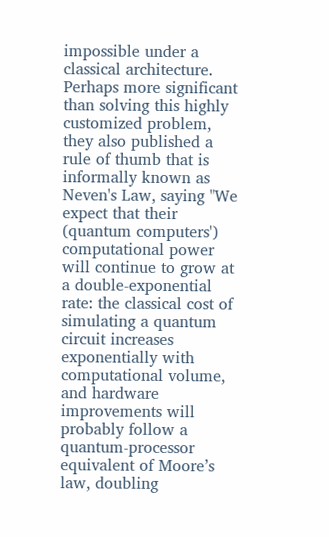impossible under a classical architecture. Perhaps more significant than solving this highly customized problem, they also published a rule of thumb that is informally known as Neven's Law, saying "We expect that their (quantum computers') computational power will continue to grow at a double-exponential rate: the classical cost of simulating a quantum circuit increases exponentially with computational volume, and hardware improvements will probably follow a quantum-processor equivalent of Moore’s law, doubling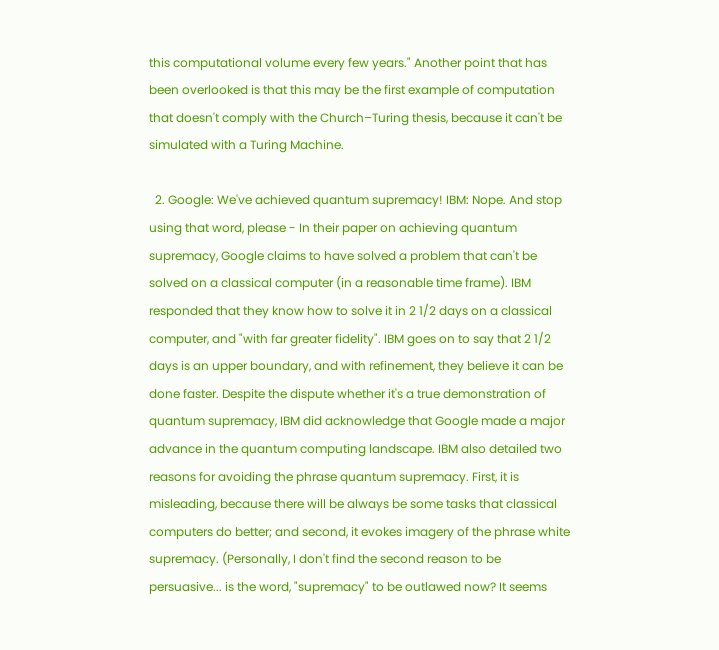this computational volume every few years." Another point that has been overlooked is that this may be the first example of computation that doesn't comply with the Church–Turing thesis, because it can't be simulated with a Turing Machine.

  2. Google: We've achieved quantum supremacy! IBM: Nope. And stop using that word, please - In their paper on achieving quantum supremacy, Google claims to have solved a problem that can't be solved on a classical computer (in a reasonable time frame). IBM responded that they know how to solve it in 2 1/2 days on a classical computer, and "with far greater fidelity". IBM goes on to say that 2 1/2 days is an upper boundary, and with refinement, they believe it can be done faster. Despite the dispute whether it's a true demonstration of quantum supremacy, IBM did acknowledge that Google made a major advance in the quantum computing landscape. IBM also detailed two reasons for avoiding the phrase quantum supremacy. First, it is misleading, because there will be always be some tasks that classical computers do better; and second, it evokes imagery of the phrase white supremacy. (Personally, I don't find the second reason to be persuasive... is the word, "supremacy" to be outlawed now? It seems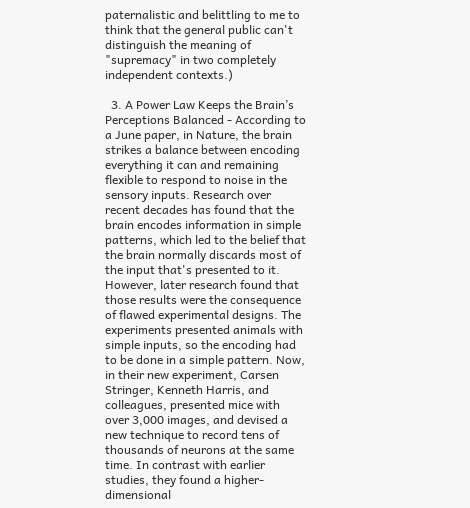paternalistic and belittling to me to think that the general public can't distinguish the meaning of "supremacy" in two completely independent contexts.)

  3. A Power Law Keeps the Brain’s Perceptions Balanced - According to a June paper, in Nature, the brain strikes a balance between encoding everything it can and remaining flexible to respond to noise in the sensory inputs. Research over recent decades has found that the brain encodes information in simple patterns, which led to the belief that the brain normally discards most of the input that's presented to it. However, later research found that those results were the consequence of flawed experimental designs. The experiments presented animals with simple inputs, so the encoding had to be done in a simple pattern. Now, in their new experiment, Carsen Stringer, Kenneth Harris, and colleagues, presented mice with over 3,000 images, and devised a new technique to record tens of thousands of neurons at the same time. In contrast with earlier studies, they found a higher-dimensional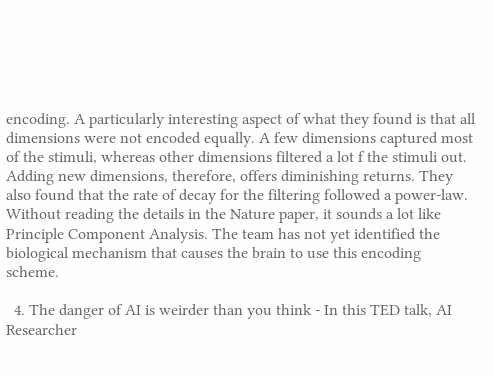encoding. A particularly interesting aspect of what they found is that all dimensions were not encoded equally. A few dimensions captured most of the stimuli, whereas other dimensions filtered a lot f the stimuli out. Adding new dimensions, therefore, offers diminishing returns. They also found that the rate of decay for the filtering followed a power-law. Without reading the details in the Nature paper, it sounds a lot like Principle Component Analysis. The team has not yet identified the biological mechanism that causes the brain to use this encoding scheme.

  4. The danger of AI is weirder than you think - In this TED talk, AI Researcher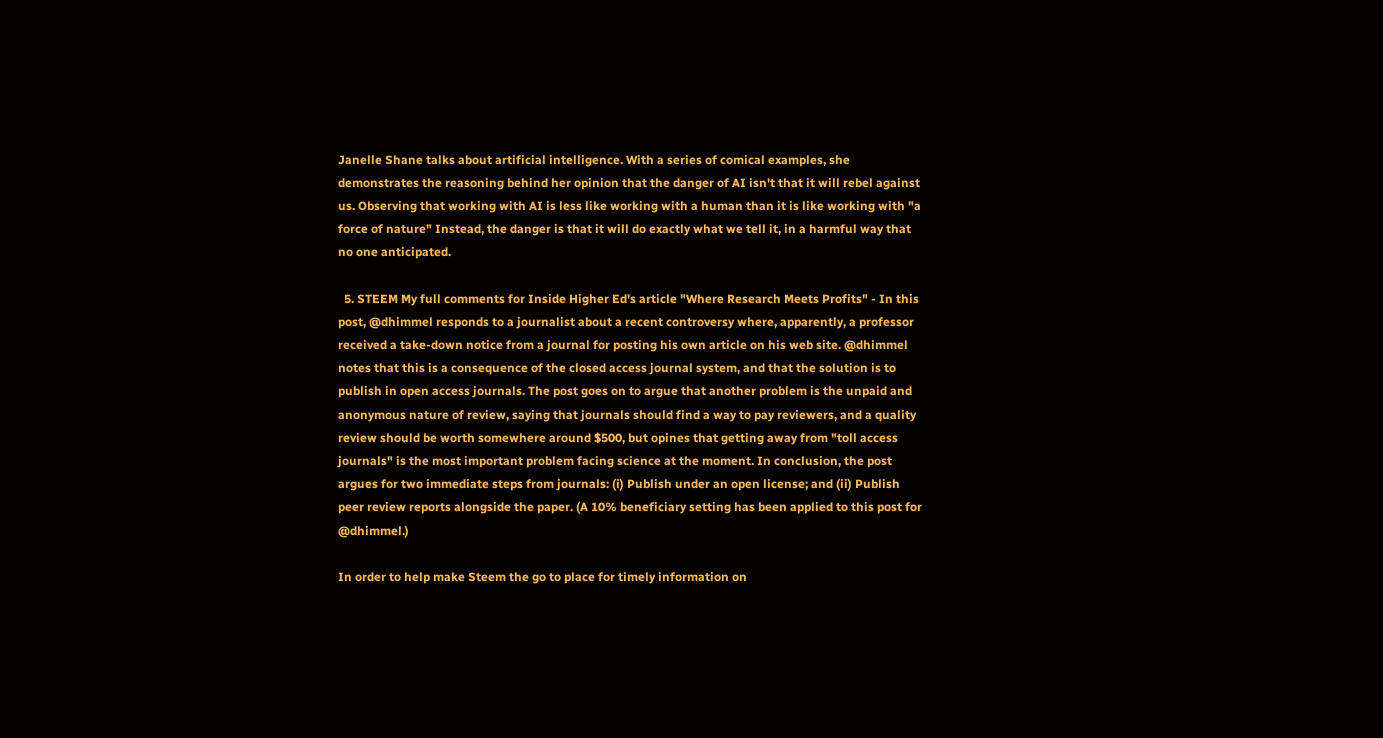Janelle Shane talks about artificial intelligence. With a series of comical examples, she demonstrates the reasoning behind her opinion that the danger of AI isn't that it will rebel against us. Observing that working with AI is less like working with a human than it is like working with "a force of nature" Instead, the danger is that it will do exactly what we tell it, in a harmful way that no one anticipated.

  5. STEEM My full comments for Inside Higher Ed's article "Where Research Meets Profits" - In this post, @dhimmel responds to a journalist about a recent controversy where, apparently, a professor received a take-down notice from a journal for posting his own article on his web site. @dhimmel notes that this is a consequence of the closed access journal system, and that the solution is to publish in open access journals. The post goes on to argue that another problem is the unpaid and anonymous nature of review, saying that journals should find a way to pay reviewers, and a quality review should be worth somewhere around $500, but opines that getting away from "toll access journals" is the most important problem facing science at the moment. In conclusion, the post argues for two immediate steps from journals: (i) Publish under an open license; and (ii) Publish peer review reports alongside the paper. (A 10% beneficiary setting has been applied to this post for @dhimmel.)

In order to help make Steem the go to place for timely information on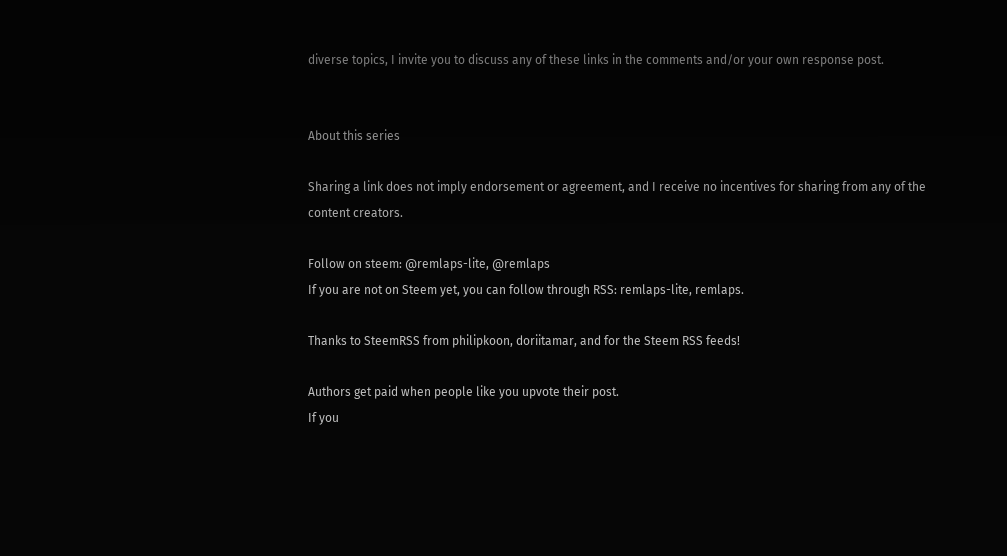diverse topics, I invite you to discuss any of these links in the comments and/or your own response post.


About this series

Sharing a link does not imply endorsement or agreement, and I receive no incentives for sharing from any of the content creators.

Follow on steem: @remlaps-lite, @remlaps
If you are not on Steem yet, you can follow through RSS: remlaps-lite, remlaps.

Thanks to SteemRSS from philipkoon, doriitamar, and for the Steem RSS feeds!

Authors get paid when people like you upvote their post.
If you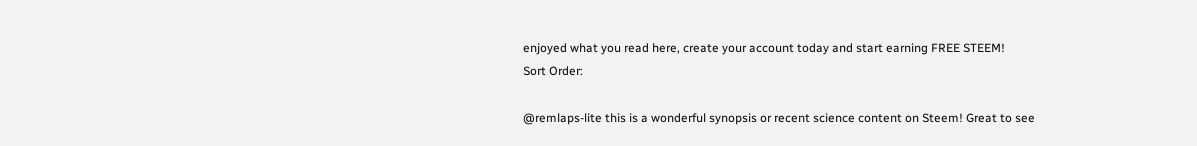enjoyed what you read here, create your account today and start earning FREE STEEM!
Sort Order:

@remlaps-lite this is a wonderful synopsis or recent science content on Steem! Great to see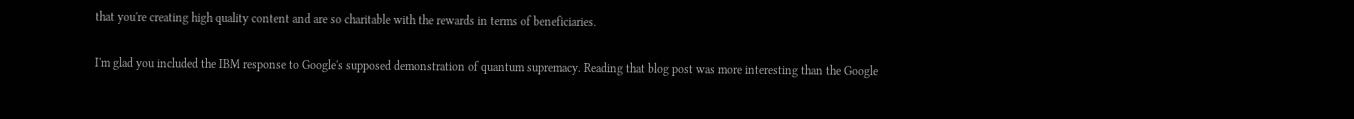that you're creating high quality content and are so charitable with the rewards in terms of beneficiaries.

I'm glad you included the IBM response to Google's supposed demonstration of quantum supremacy. Reading that blog post was more interesting than the Google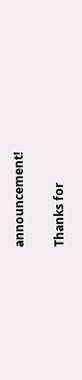announcement!

Thanks for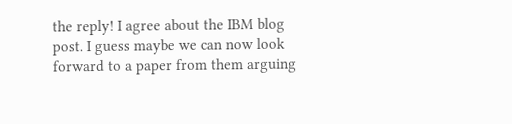the reply! I agree about the IBM blog post. I guess maybe we can now look forward to a paper from them arguing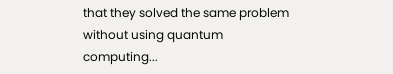that they solved the same problem without using quantum computing...